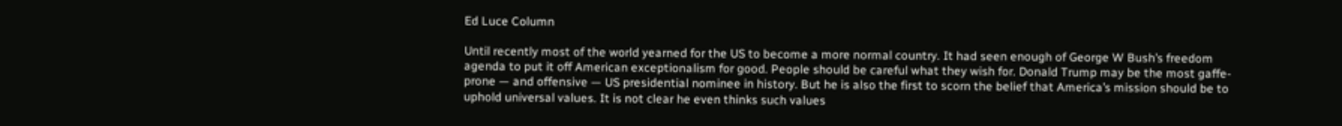Ed Luce Column

Until recently most of the world yearned for the US to become a more normal country. It had seen enough of George W Bush’s freedom agenda to put it off American exceptionalism for good. People should be careful what they wish for. Donald Trump may be the most gaffe-prone — and offensive — US presidential nominee in history. But he is also the first to scorn the belief that America’s mission should be to uphold universal values. It is not clear he even thinks such values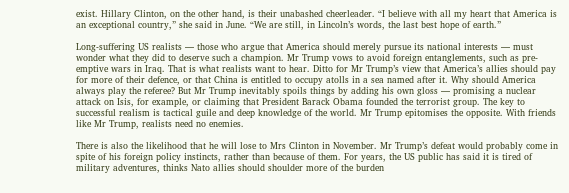exist. Hillary Clinton, on the other hand, is their unabashed cheerleader. “I believe with all my heart that America is an exceptional country,” she said in June. “We are still, in Lincoln’s words, the last best hope of earth.”

Long-suffering US realists — those who argue that America should merely pursue its national interests — must wonder what they did to deserve such a champion. Mr Trump vows to avoid foreign entanglements, such as pre-emptive wars in Iraq. That is what realists want to hear. Ditto for Mr Trump’s view that America’s allies should pay for more of their defence, or that China is entitled to occupy atolls in a sea named after it. Why should America always play the referee? But Mr Trump inevitably spoils things by adding his own gloss — promising a nuclear attack on Isis, for example, or claiming that President Barack Obama founded the terrorist group. The key to successful realism is tactical guile and deep knowledge of the world. Mr Trump epitomises the opposite. With friends like Mr Trump, realists need no enemies.

There is also the likelihood that he will lose to Mrs Clinton in November. Mr Trump’s defeat would probably come in spite of his foreign policy instincts, rather than because of them. For years, the US public has said it is tired of military adventures, thinks Nato allies should shoulder more of the burden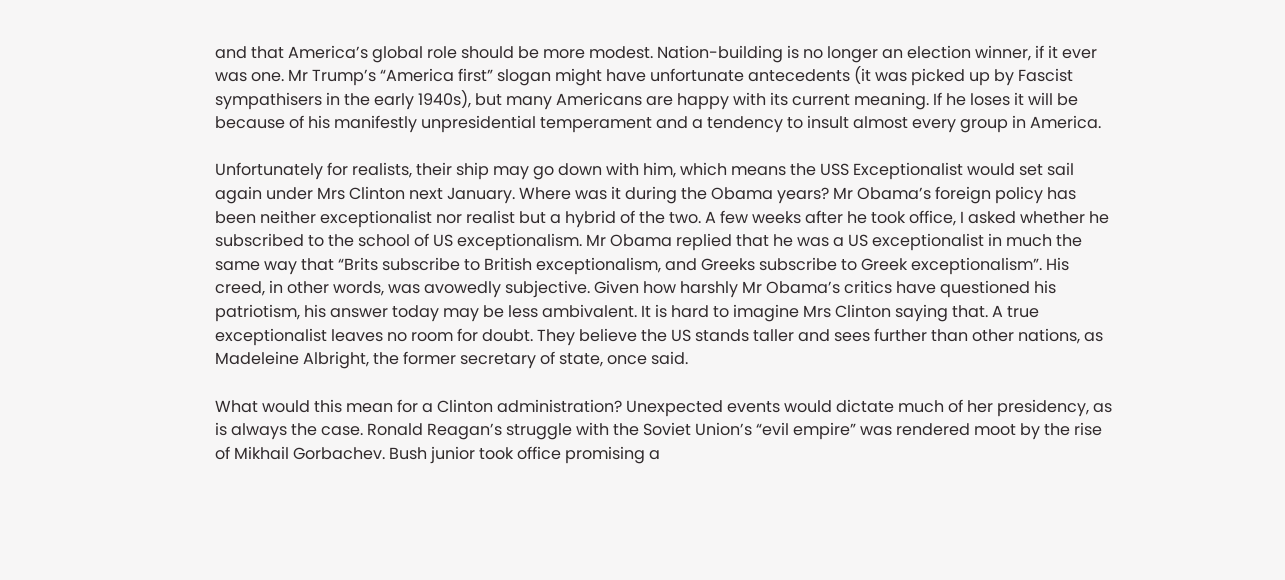and that America’s global role should be more modest. Nation-building is no longer an election winner, if it ever was one. Mr Trump’s “America first” slogan might have unfortunate antecedents (it was picked up by Fascist sympathisers in the early 1940s), but many Americans are happy with its current meaning. If he loses it will be because of his manifestly unpresidential temperament and a tendency to insult almost every group in America.

Unfortunately for realists, their ship may go down with him, which means the USS Exceptionalist would set sail again under Mrs Clinton next January. Where was it during the Obama years? Mr Obama’s foreign policy has been neither exceptionalist nor realist but a hybrid of the two. A few weeks after he took office, I asked whether he subscribed to the school of US exceptionalism. Mr Obama replied that he was a US exceptionalist in much the same way that “Brits subscribe to British exceptionalism, and Greeks subscribe to Greek exceptionalism”. His creed, in other words, was avowedly subjective. Given how harshly Mr Obama’s critics have questioned his patriotism, his answer today may be less ambivalent. It is hard to imagine Mrs Clinton saying that. A true exceptionalist leaves no room for doubt. They believe the US stands taller and sees further than other nations, as Madeleine Albright, the former secretary of state, once said.

What would this mean for a Clinton administration? Unexpected events would dictate much of her presidency, as is always the case. Ronald Reagan’s struggle with the Soviet Union’s “evil empire” was rendered moot by the rise of Mikhail Gorbachev. Bush junior took office promising a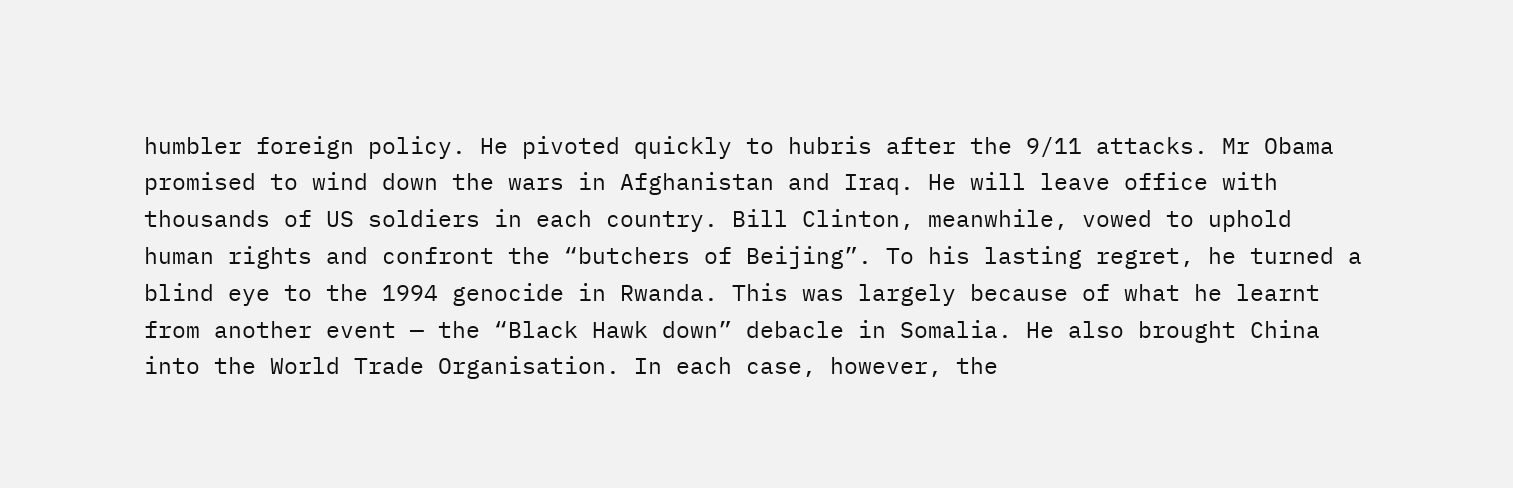humbler foreign policy. He pivoted quickly to hubris after the 9/11 attacks. Mr Obama promised to wind down the wars in Afghanistan and Iraq. He will leave office with thousands of US soldiers in each country. Bill Clinton, meanwhile, vowed to uphold human rights and confront the “butchers of Beijing”. To his lasting regret, he turned a blind eye to the 1994 genocide in Rwanda. This was largely because of what he learnt from another event — the “Black Hawk down” debacle in Somalia. He also brought China into the World Trade Organisation. In each case, however, the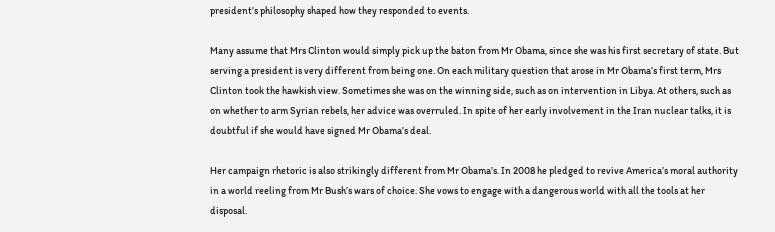president’s philosophy shaped how they responded to events.

Many assume that Mrs Clinton would simply pick up the baton from Mr Obama, since she was his first secretary of state. But serving a president is very different from being one. On each military question that arose in Mr Obama’s first term, Mrs Clinton took the hawkish view. Sometimes she was on the winning side, such as on intervention in Libya. At others, such as on whether to arm Syrian rebels, her advice was overruled. In spite of her early involvement in the Iran nuclear talks, it is doubtful if she would have signed Mr Obama’s deal.

Her campaign rhetoric is also strikingly different from Mr Obama’s. In 2008 he pledged to revive America’s moral authority in a world reeling from Mr Bush’s wars of choice. She vows to engage with a dangerous world with all the tools at her disposal.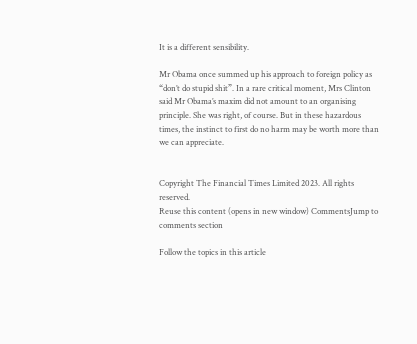It is a different sensibility.

Mr Obama once summed up his approach to foreign policy as “don’t do stupid shit”. In a rare critical moment, Mrs Clinton said Mr Obama’s maxim did not amount to an organising principle. She was right, of course. But in these hazardous times, the instinct to first do no harm may be worth more than we can appreciate.


Copyright The Financial Times Limited 2023. All rights reserved.
Reuse this content (opens in new window) CommentsJump to comments section

Follow the topics in this article